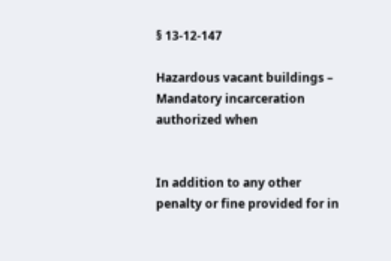§ 13-12-147

Hazardous vacant buildings – Mandatory incarceration authorized when


In addition to any other penalty or fine provided for in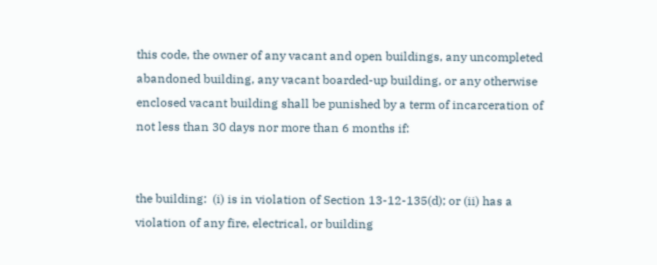this code, the owner of any vacant and open buildings, any uncompleted abandoned building, any vacant boarded-up building, or any otherwise enclosed vacant building shall be punished by a term of incarceration of not less than 30 days nor more than 6 months if:


the building:  (i) is in violation of Section 13-12-135(d); or (ii) has a violation of any fire, electrical, or building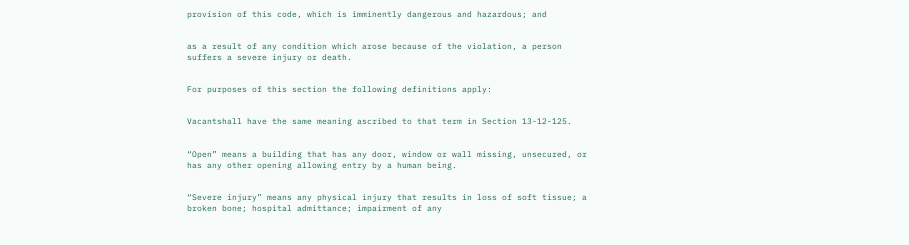provision of this code, which is imminently dangerous and hazardous; and


as a result of any condition which arose because of the violation, a person suffers a severe injury or death.


For purposes of this section the following definitions apply:


Vacantshall have the same meaning ascribed to that term in Section 13-12-125.


“Open” means a building that has any door, window or wall missing, unsecured, or has any other opening allowing entry by a human being.


“Severe injury” means any physical injury that results in loss of soft tissue; a broken bone; hospital admittance; impairment of any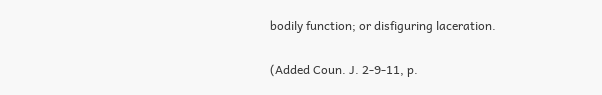bodily function; or disfiguring laceration.

(Added Coun. J. 2-9-11, p.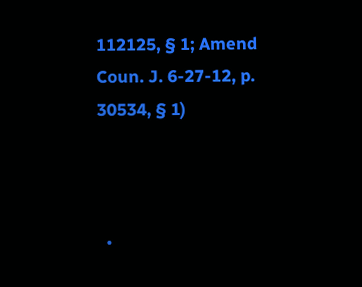112125, § 1; Amend Coun. J. 6-27-12, p. 30534, § 1)



  •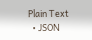Plain Text
  • JSON